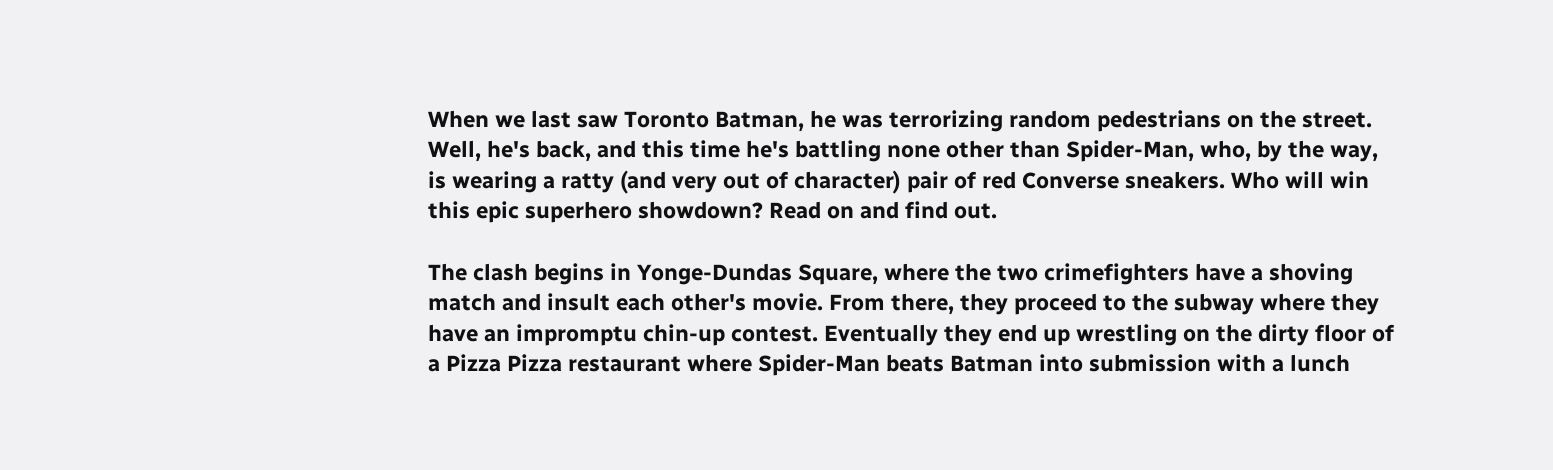When we last saw Toronto Batman, he was terrorizing random pedestrians on the street. Well, he's back, and this time he's battling none other than Spider-Man, who, by the way, is wearing a ratty (and very out of character) pair of red Converse sneakers. Who will win this epic superhero showdown? Read on and find out.

The clash begins in Yonge-Dundas Square, where the two crimefighters have a shoving match and insult each other's movie. From there, they proceed to the subway where they have an impromptu chin-up contest. Eventually they end up wrestling on the dirty floor of a Pizza Pizza restaurant where Spider-Man beats Batman into submission with a lunch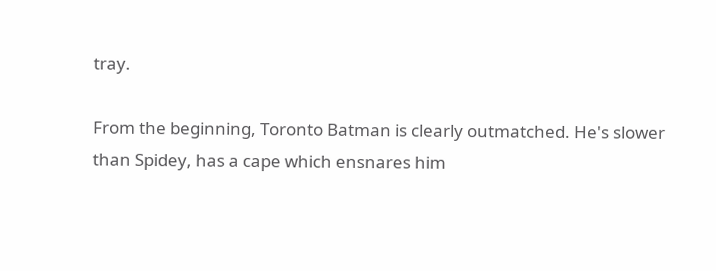tray.

From the beginning, Toronto Batman is clearly outmatched. He's slower than Spidey, has a cape which ensnares him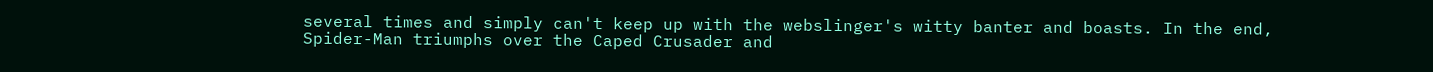several times and simply can't keep up with the webslinger's witty banter and boasts. In the end, Spider-Man triumphs over the Caped Crusader and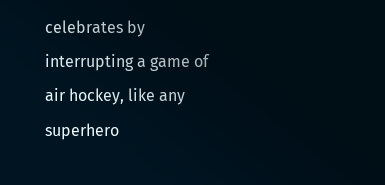celebrates by interrupting a game of air hockey, like any superhero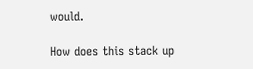would.

How does this stack up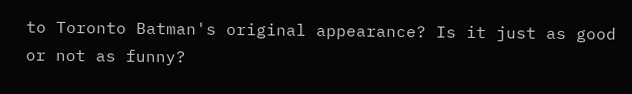to Toronto Batman's original appearance? Is it just as good or not as funny?